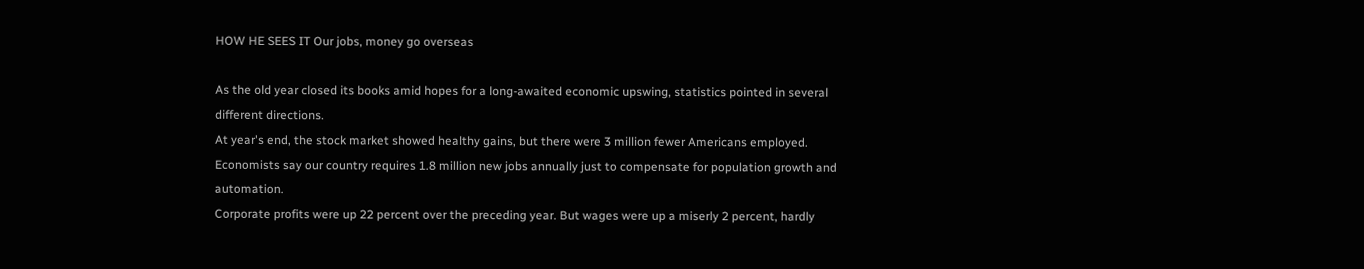HOW HE SEES IT Our jobs, money go overseas

As the old year closed its books amid hopes for a long-awaited economic upswing, statistics pointed in several different directions.
At year's end, the stock market showed healthy gains, but there were 3 million fewer Americans employed. Economists say our country requires 1.8 million new jobs annually just to compensate for population growth and automation.
Corporate profits were up 22 percent over the preceding year. But wages were up a miserly 2 percent, hardly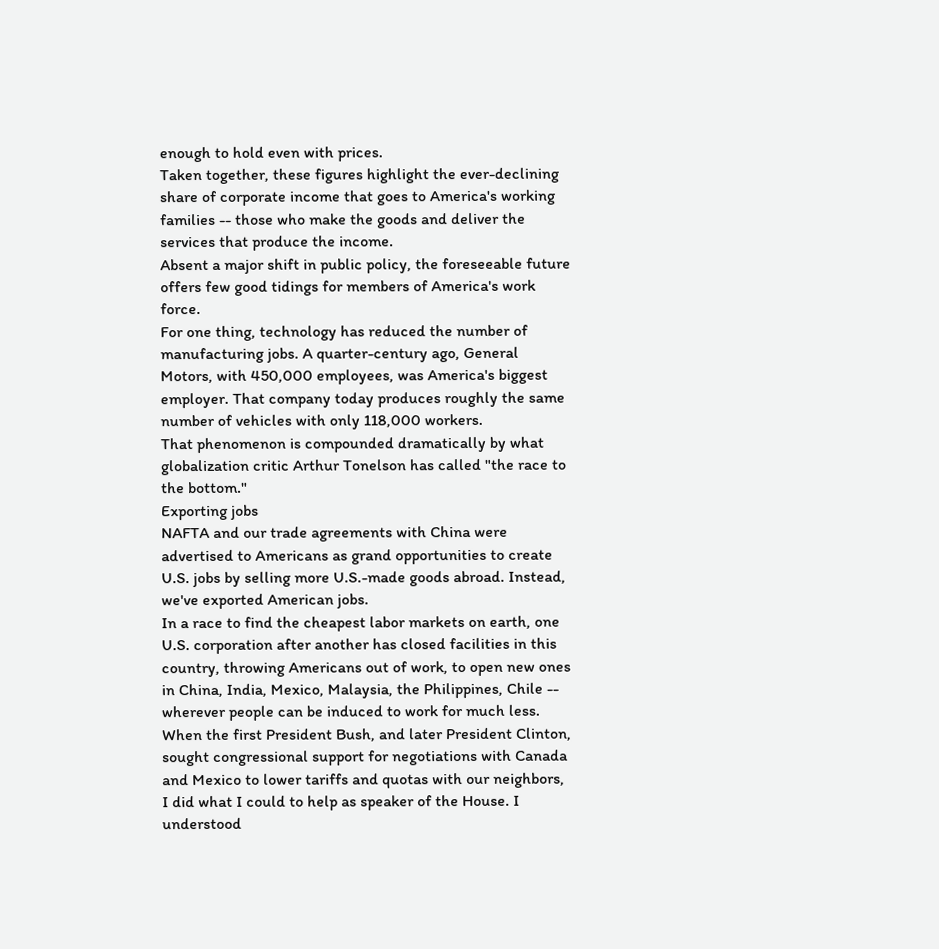enough to hold even with prices.
Taken together, these figures highlight the ever-declining share of corporate income that goes to America's working families -- those who make the goods and deliver the services that produce the income.
Absent a major shift in public policy, the foreseeable future offers few good tidings for members of America's work force.
For one thing, technology has reduced the number of manufacturing jobs. A quarter-century ago, General Motors, with 450,000 employees, was America's biggest employer. That company today produces roughly the same number of vehicles with only 118,000 workers.
That phenomenon is compounded dramatically by what globalization critic Arthur Tonelson has called "the race to the bottom."
Exporting jobs
NAFTA and our trade agreements with China were advertised to Americans as grand opportunities to create U.S. jobs by selling more U.S.-made goods abroad. Instead, we've exported American jobs.
In a race to find the cheapest labor markets on earth, one U.S. corporation after another has closed facilities in this country, throwing Americans out of work, to open new ones in China, India, Mexico, Malaysia, the Philippines, Chile -- wherever people can be induced to work for much less.
When the first President Bush, and later President Clinton, sought congressional support for negotiations with Canada and Mexico to lower tariffs and quotas with our neighbors, I did what I could to help as speaker of the House. I understood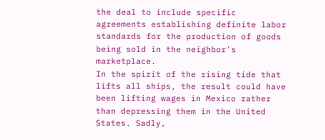the deal to include specific agreements establishing definite labor standards for the production of goods being sold in the neighbor's marketplace.
In the spirit of the rising tide that lifts all ships, the result could have been lifting wages in Mexico rather than depressing them in the United States. Sadly,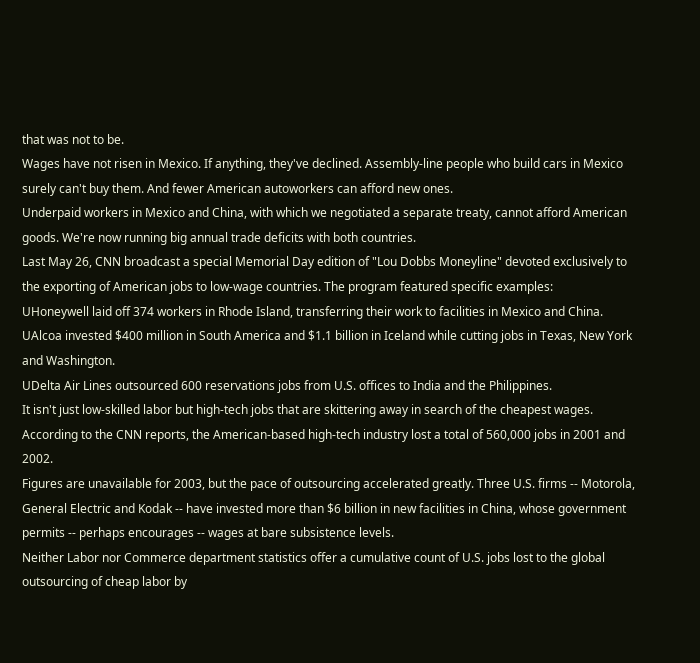that was not to be.
Wages have not risen in Mexico. If anything, they've declined. Assembly-line people who build cars in Mexico surely can't buy them. And fewer American autoworkers can afford new ones.
Underpaid workers in Mexico and China, with which we negotiated a separate treaty, cannot afford American goods. We're now running big annual trade deficits with both countries.
Last May 26, CNN broadcast a special Memorial Day edition of "Lou Dobbs Moneyline" devoted exclusively to the exporting of American jobs to low-wage countries. The program featured specific examples:
UHoneywell laid off 374 workers in Rhode Island, transferring their work to facilities in Mexico and China.
UAlcoa invested $400 million in South America and $1.1 billion in Iceland while cutting jobs in Texas, New York and Washington.
UDelta Air Lines outsourced 600 reservations jobs from U.S. offices to India and the Philippines.
It isn't just low-skilled labor but high-tech jobs that are skittering away in search of the cheapest wages. According to the CNN reports, the American-based high-tech industry lost a total of 560,000 jobs in 2001 and 2002.
Figures are unavailable for 2003, but the pace of outsourcing accelerated greatly. Three U.S. firms -- Motorola, General Electric and Kodak -- have invested more than $6 billion in new facilities in China, whose government permits -- perhaps encourages -- wages at bare subsistence levels.
Neither Labor nor Commerce department statistics offer a cumulative count of U.S. jobs lost to the global outsourcing of cheap labor by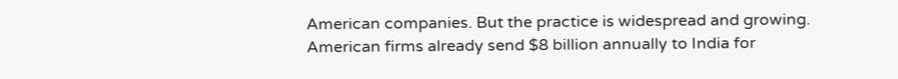American companies. But the practice is widespread and growing.
American firms already send $8 billion annually to India for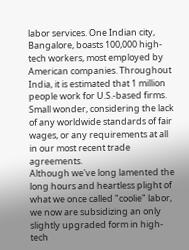labor services. One Indian city, Bangalore, boasts 100,000 high-tech workers, most employed by American companies. Throughout India, it is estimated that 1 million people work for U.S.-based firms.
Small wonder, considering the lack of any worldwide standards of fair wages, or any requirements at all in our most recent trade agreements.
Although we've long lamented the long hours and heartless plight of what we once called "coolie" labor, we now are subsidizing an only slightly upgraded form in high-tech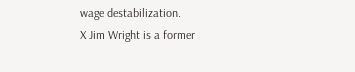wage destabilization.
X Jim Wright is a former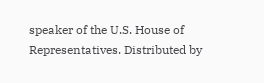speaker of the U.S. House of Representatives. Distributed by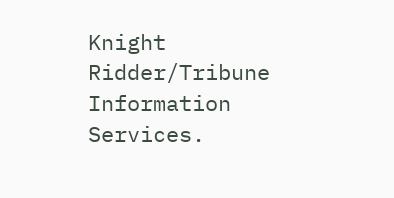Knight Ridder/Tribune Information Services.